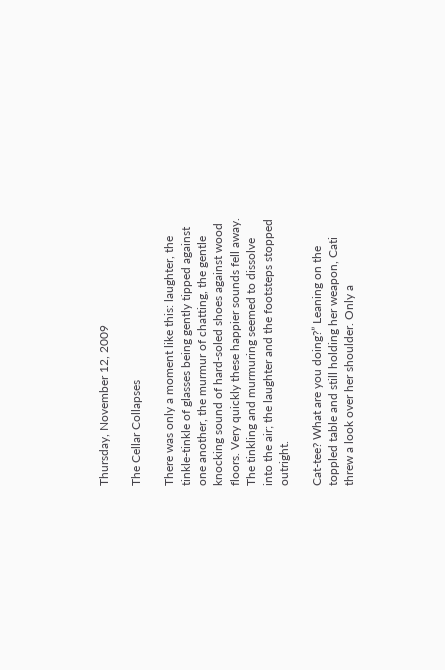Thursday, November 12, 2009

The Cellar Collapses

There was only a moment like this: laughter, the tinkle-tinkle of glasses being gently tipped against one another, the murmur of chatting, the gentle knocking sound of hard-soled shoes against wood floors. Very quickly these happier sounds fell away. The tinkling and murmuring seemed to dissolve into the air; the laughter and the footsteps stopped outright.

Cat-tee? What are you doing?” Leaning on the toppled table and still holding her weapon, Cati threw a look over her shoulder. Only a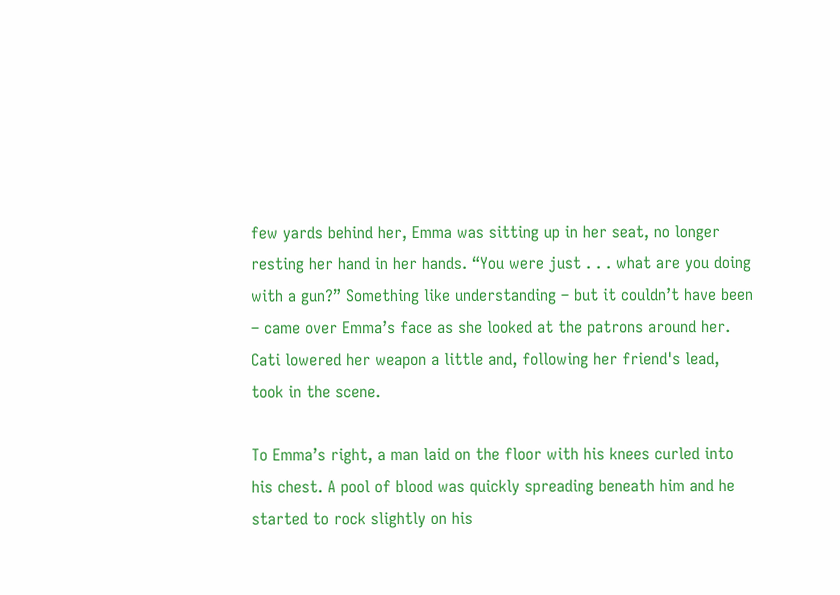few yards behind her, Emma was sitting up in her seat, no longer resting her hand in her hands. “You were just . . . what are you doing with a gun?” Something like understanding – but it couldn’t have been – came over Emma’s face as she looked at the patrons around her. Cati lowered her weapon a little and, following her friend's lead, took in the scene.

To Emma’s right, a man laid on the floor with his knees curled into his chest. A pool of blood was quickly spreading beneath him and he started to rock slightly on his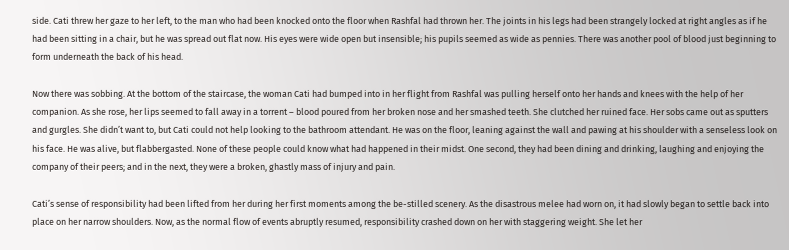side. Cati threw her gaze to her left, to the man who had been knocked onto the floor when Rashfal had thrown her. The joints in his legs had been strangely locked at right angles as if he had been sitting in a chair, but he was spread out flat now. His eyes were wide open but insensible; his pupils seemed as wide as pennies. There was another pool of blood just beginning to form underneath the back of his head.

Now there was sobbing. At the bottom of the staircase, the woman Cati had bumped into in her flight from Rashfal was pulling herself onto her hands and knees with the help of her companion. As she rose, her lips seemed to fall away in a torrent – blood poured from her broken nose and her smashed teeth. She clutched her ruined face. Her sobs came out as sputters and gurgles. She didn’t want to, but Cati could not help looking to the bathroom attendant. He was on the floor, leaning against the wall and pawing at his shoulder with a senseless look on his face. He was alive, but flabbergasted. None of these people could know what had happened in their midst. One second, they had been dining and drinking, laughing and enjoying the company of their peers; and in the next, they were a broken, ghastly mass of injury and pain.

Cati’s sense of responsibility had been lifted from her during her first moments among the be-stilled scenery. As the disastrous melee had worn on, it had slowly began to settle back into place on her narrow shoulders. Now, as the normal flow of events abruptly resumed, responsibility crashed down on her with staggering weight. She let her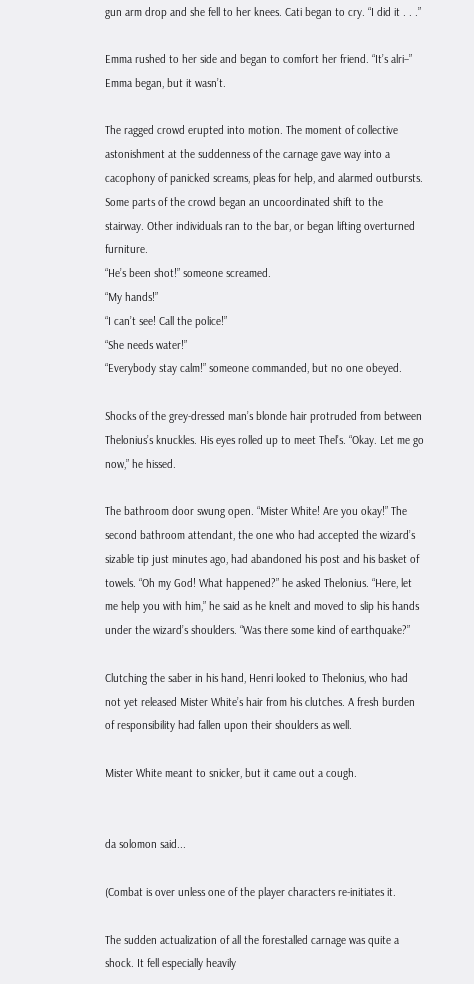gun arm drop and she fell to her knees. Cati began to cry. “I did it . . .”

Emma rushed to her side and began to comfort her friend. “It’s alri–” Emma began, but it wasn’t.

The ragged crowd erupted into motion. The moment of collective astonishment at the suddenness of the carnage gave way into a cacophony of panicked screams, pleas for help, and alarmed outbursts. Some parts of the crowd began an uncoordinated shift to the stairway. Other individuals ran to the bar, or began lifting overturned furniture.
“He’s been shot!” someone screamed.
“My hands!”
“I can’t see! Call the police!”
“She needs water!”
“Everybody stay calm!” someone commanded, but no one obeyed.

Shocks of the grey-dressed man’s blonde hair protruded from between Thelonius’s knuckles. His eyes rolled up to meet Thel’s. “Okay. Let me go now,” he hissed.

The bathroom door swung open. “Mister White! Are you okay!” The second bathroom attendant, the one who had accepted the wizard’s sizable tip just minutes ago, had abandoned his post and his basket of towels. “Oh my God! What happened?” he asked Thelonius. “Here, let me help you with him,” he said as he knelt and moved to slip his hands under the wizard’s shoulders. “Was there some kind of earthquake?”

Clutching the saber in his hand, Henri looked to Thelonius, who had not yet released Mister White’s hair from his clutches. A fresh burden of responsibility had fallen upon their shoulders as well.

Mister White meant to snicker, but it came out a cough.


da solomon said...

(Combat is over unless one of the player characters re-initiates it.

The sudden actualization of all the forestalled carnage was quite a shock. It fell especially heavily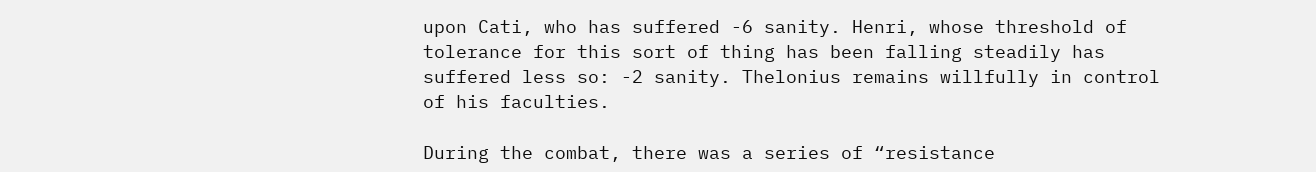upon Cati, who has suffered -6 sanity. Henri, whose threshold of tolerance for this sort of thing has been falling steadily has suffered less so: -2 sanity. Thelonius remains willfully in control of his faculties.

During the combat, there was a series of “resistance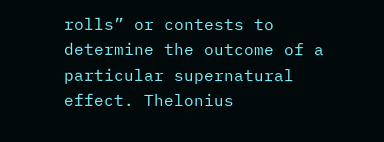rolls” or contests to determine the outcome of a particular supernatural effect. Thelonius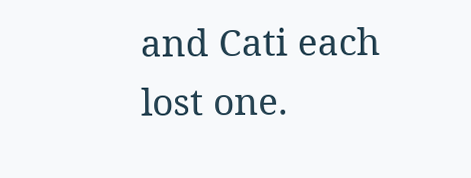and Cati each lost one.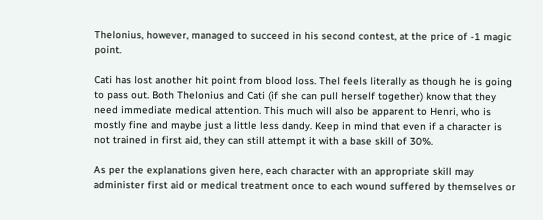Thelonius, however, managed to succeed in his second contest, at the price of -1 magic point.

Cati has lost another hit point from blood loss. Thel feels literally as though he is going to pass out. Both Thelonius and Cati (if she can pull herself together) know that they need immediate medical attention. This much will also be apparent to Henri, who is mostly fine and maybe just a little less dandy. Keep in mind that even if a character is not trained in first aid, they can still attempt it with a base skill of 30%.

As per the explanations given here, each character with an appropriate skill may administer first aid or medical treatment once to each wound suffered by themselves or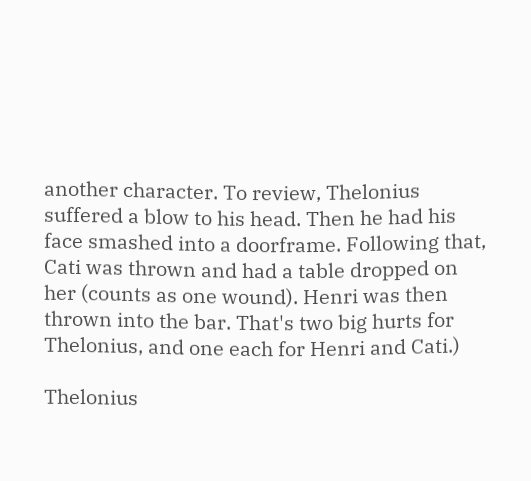another character. To review, Thelonius suffered a blow to his head. Then he had his face smashed into a doorframe. Following that, Cati was thrown and had a table dropped on her (counts as one wound). Henri was then thrown into the bar. That's two big hurts for Thelonius, and one each for Henri and Cati.)

Thelonius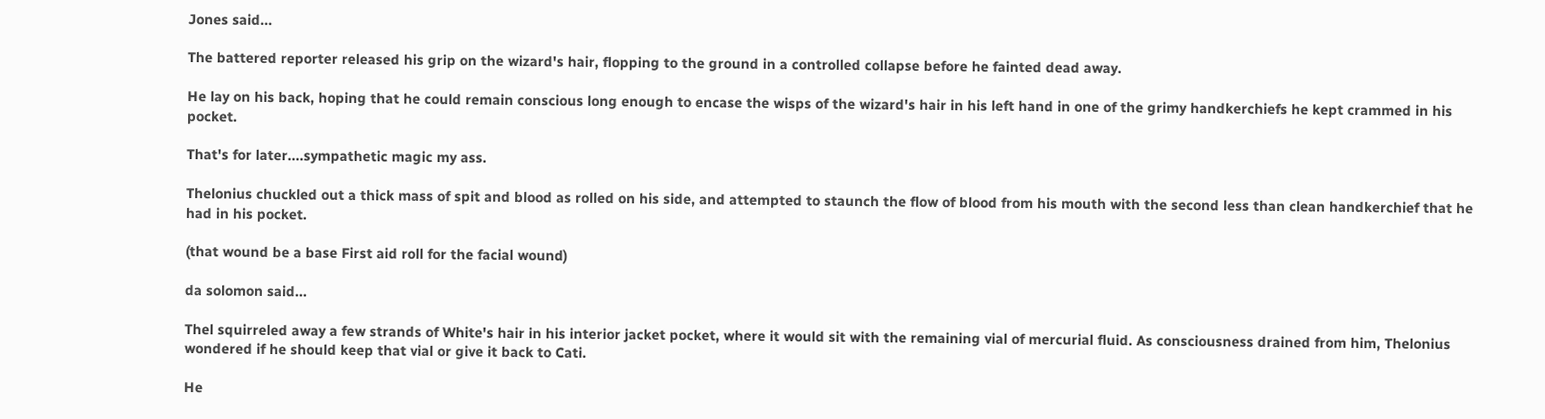Jones said...

The battered reporter released his grip on the wizard's hair, flopping to the ground in a controlled collapse before he fainted dead away.

He lay on his back, hoping that he could remain conscious long enough to encase the wisps of the wizard's hair in his left hand in one of the grimy handkerchiefs he kept crammed in his pocket.

That's for later....sympathetic magic my ass.

Thelonius chuckled out a thick mass of spit and blood as rolled on his side, and attempted to staunch the flow of blood from his mouth with the second less than clean handkerchief that he had in his pocket.

(that wound be a base First aid roll for the facial wound)

da solomon said...

Thel squirreled away a few strands of White's hair in his interior jacket pocket, where it would sit with the remaining vial of mercurial fluid. As consciousness drained from him, Thelonius wondered if he should keep that vial or give it back to Cati.

He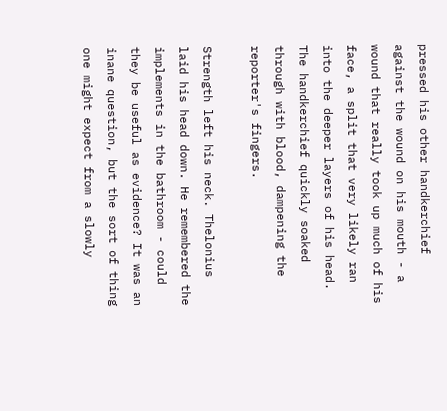pressed his other handkerchief against the wound on his mouth - a wound that really took up much of his face, a split that very likely ran into the deeper layers of his head. The handkerchief quickly soaked through with blood, dampening the reporter's fingers.

Strength left his neck. Thelonius laid his head down. He remembered the implements in the bathroom - could they be useful as evidence? It was an inane question, but the sort of thing one might expect from a slowly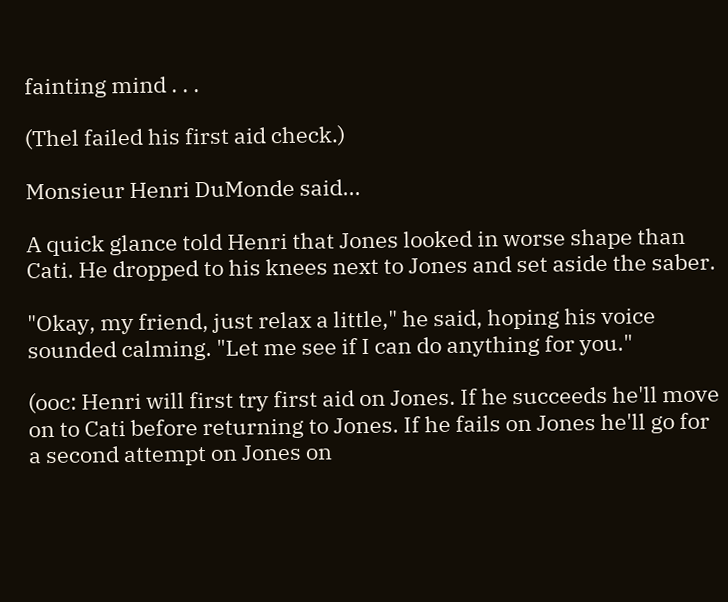fainting mind . . .

(Thel failed his first aid check.)

Monsieur Henri DuMonde said...

A quick glance told Henri that Jones looked in worse shape than Cati. He dropped to his knees next to Jones and set aside the saber.

"Okay, my friend, just relax a little," he said, hoping his voice sounded calming. "Let me see if I can do anything for you."

(ooc: Henri will first try first aid on Jones. If he succeeds he'll move on to Cati before returning to Jones. If he fails on Jones he'll go for a second attempt on Jones on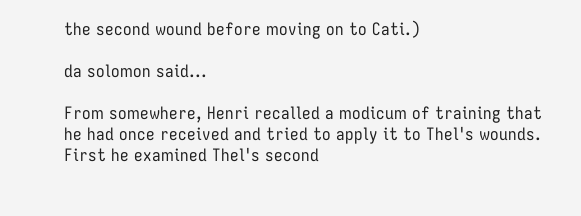the second wound before moving on to Cati.)

da solomon said...

From somewhere, Henri recalled a modicum of training that he had once received and tried to apply it to Thel's wounds. First he examined Thel's second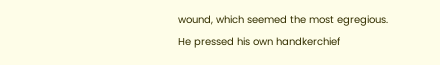wound, which seemed the most egregious. He pressed his own handkerchief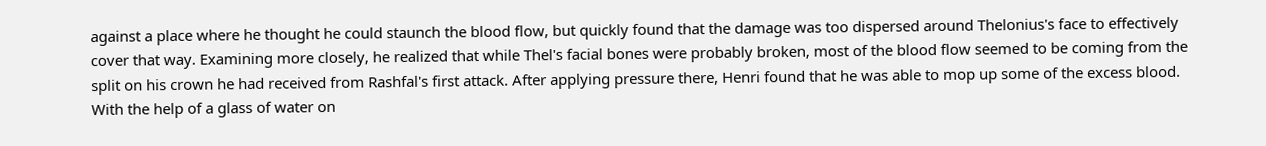against a place where he thought he could staunch the blood flow, but quickly found that the damage was too dispersed around Thelonius's face to effectively cover that way. Examining more closely, he realized that while Thel's facial bones were probably broken, most of the blood flow seemed to be coming from the split on his crown he had received from Rashfal's first attack. After applying pressure there, Henri found that he was able to mop up some of the excess blood. With the help of a glass of water on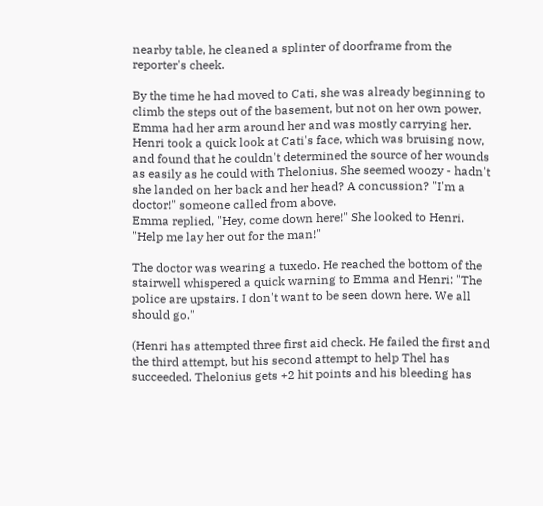nearby table, he cleaned a splinter of doorframe from the reporter's cheek.

By the time he had moved to Cati, she was already beginning to climb the steps out of the basement, but not on her own power. Emma had her arm around her and was mostly carrying her. Henri took a quick look at Cati's face, which was bruising now, and found that he couldn't determined the source of her wounds as easily as he could with Thelonius. She seemed woozy - hadn't she landed on her back and her head? A concussion? "I'm a doctor!" someone called from above.
Emma replied, "Hey, come down here!" She looked to Henri. "Help me lay her out for the man!"

The doctor was wearing a tuxedo. He reached the bottom of the stairwell whispered a quick warning to Emma and Henri: "The police are upstairs. I don't want to be seen down here. We all should go."

(Henri has attempted three first aid check. He failed the first and the third attempt, but his second attempt to help Thel has succeeded. Thelonius gets +2 hit points and his bleeding has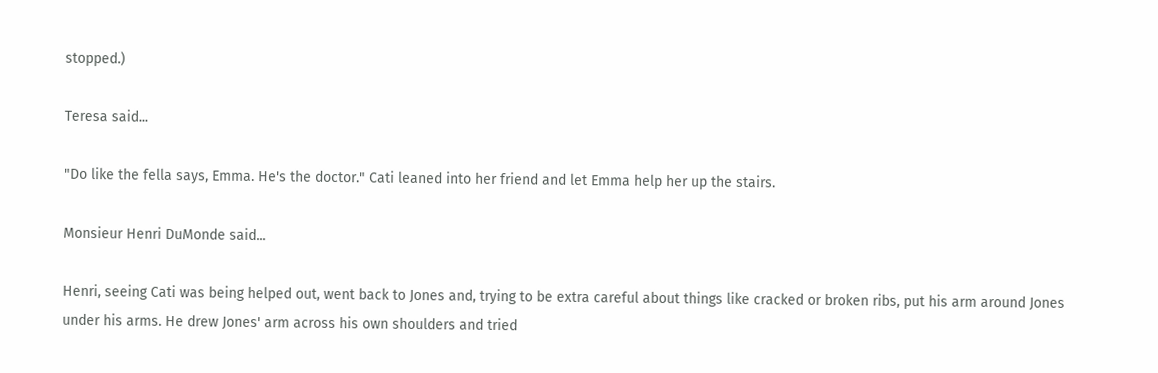stopped.)

Teresa said...

"Do like the fella says, Emma. He's the doctor." Cati leaned into her friend and let Emma help her up the stairs.

Monsieur Henri DuMonde said...

Henri, seeing Cati was being helped out, went back to Jones and, trying to be extra careful about things like cracked or broken ribs, put his arm around Jones under his arms. He drew Jones' arm across his own shoulders and tried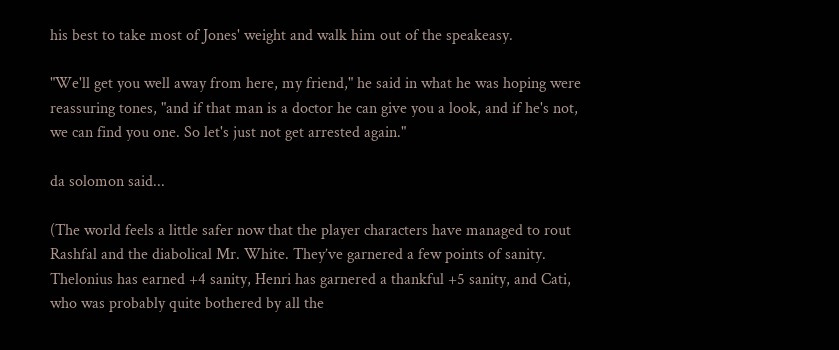his best to take most of Jones' weight and walk him out of the speakeasy.

"We'll get you well away from here, my friend," he said in what he was hoping were reassuring tones, "and if that man is a doctor he can give you a look, and if he's not, we can find you one. So let's just not get arrested again."

da solomon said...

(The world feels a little safer now that the player characters have managed to rout Rashfal and the diabolical Mr. White. They’ve garnered a few points of sanity. Thelonius has earned +4 sanity, Henri has garnered a thankful +5 sanity, and Cati, who was probably quite bothered by all the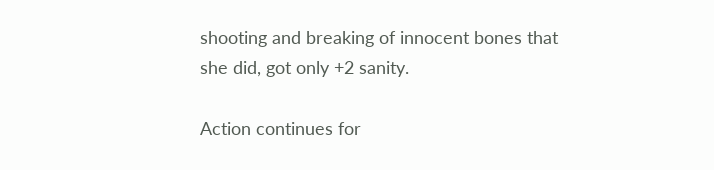shooting and breaking of innocent bones that she did, got only +2 sanity.

Action continues for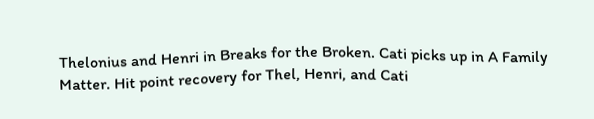Thelonius and Henri in Breaks for the Broken. Cati picks up in A Family Matter. Hit point recovery for Thel, Henri, and Cati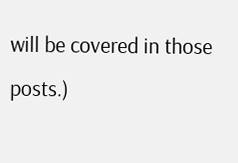will be covered in those posts.)